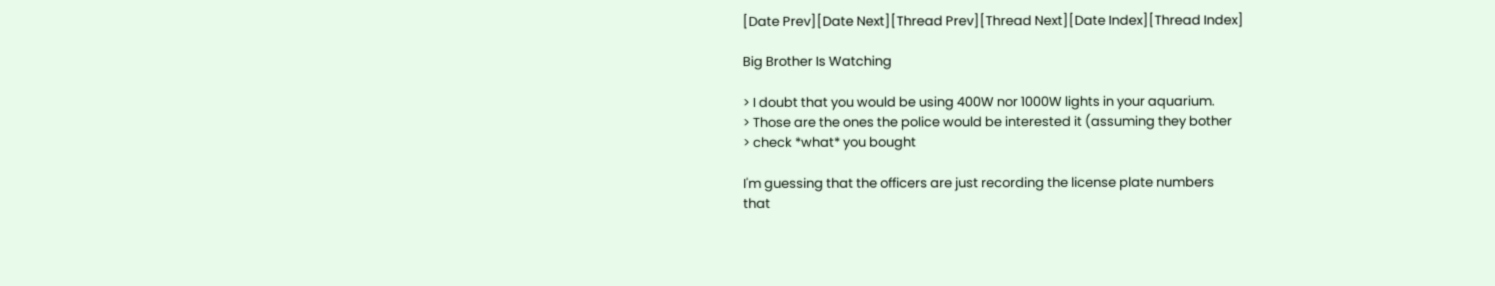[Date Prev][Date Next][Thread Prev][Thread Next][Date Index][Thread Index]

Big Brother Is Watching

> I doubt that you would be using 400W nor 1000W lights in your aquarium.
> Those are the ones the police would be interested it (assuming they bother
> check *what* you bought

I'm guessing that the officers are just recording the license plate numbers
that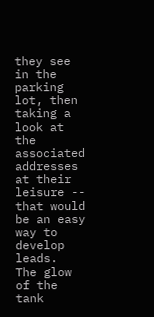they see in the parking lot, then taking a look at the associated
addresses at their leisure -- that would be an easy way to develop leads.
The glow of the tank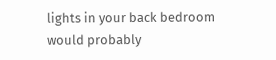lights in your back bedroom would probably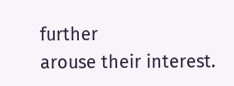further
arouse their interest.